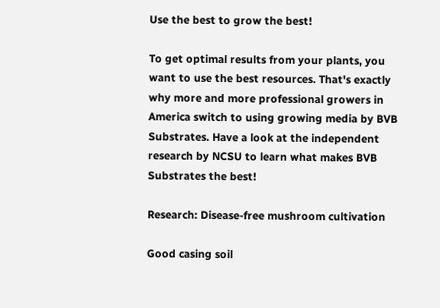Use the best to grow the best!

To get optimal results from your plants, you want to use the best resources. That's exactly why more and more professional growers in America switch to using growing media by BVB Substrates. Have a look at the independent research by NCSU to learn what makes BVB Substrates the best!

Research: Disease-free mushroom cultivation

Good casing soil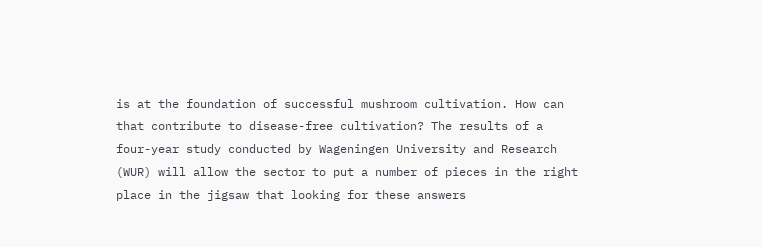is at the foundation of successful mushroom cultivation. How can that contribute to disease-free cultivation? The results of a four-year study conducted by Wageningen University and Research (WUR) will allow the sector to put a number of pieces in the right place in the jigsaw that looking for these answers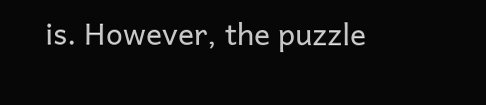is. However, the puzzle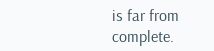is far from complete.